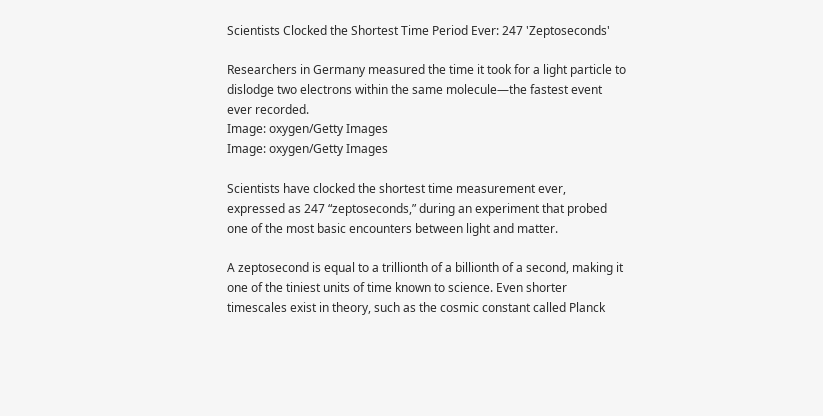Scientists Clocked the Shortest Time Period Ever: 247 'Zeptoseconds'

Researchers in Germany measured the time it took for a light particle to dislodge two electrons within the same molecule—the fastest event ever recorded.
Image: oxygen/Getty Images
Image: oxygen/Getty Images

Scientists have clocked the shortest time measurement ever, expressed as 247 “zeptoseconds,” during an experiment that probed one of the most basic encounters between light and matter.

A zeptosecond is equal to a trillionth of a billionth of a second, making it one of the tiniest units of time known to science. Even shorter timescales exist in theory, such as the cosmic constant called Planck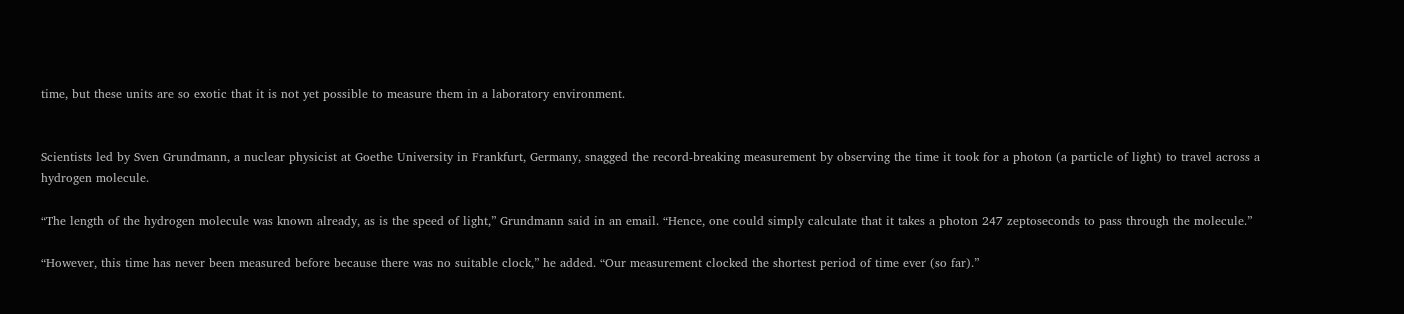time, but these units are so exotic that it is not yet possible to measure them in a laboratory environment.


Scientists led by Sven Grundmann, a nuclear physicist at Goethe University in Frankfurt, Germany, snagged the record-breaking measurement by observing the time it took for a photon (a particle of light) to travel across a hydrogen molecule.

“The length of the hydrogen molecule was known already, as is the speed of light,” Grundmann said in an email. “Hence, one could simply calculate that it takes a photon 247 zeptoseconds to pass through the molecule.”

“However, this time has never been measured before because there was no suitable clock,” he added. “Our measurement clocked the shortest period of time ever (so far).”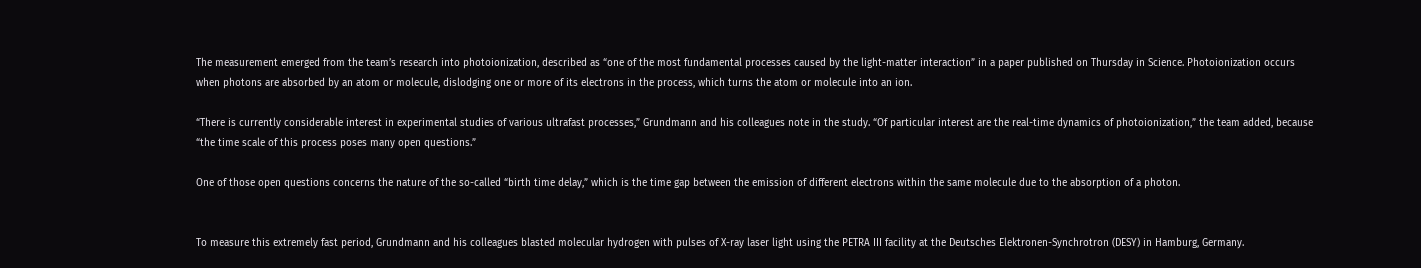The measurement emerged from the team’s research into photoionization, described as “one of the most fundamental processes caused by the light-matter interaction” in a paper published on Thursday in Science. Photoionization occurs when photons are absorbed by an atom or molecule, dislodging one or more of its electrons in the process, which turns the atom or molecule into an ion.

“There is currently considerable interest in experimental studies of various ultrafast processes,” Grundmann and his colleagues note in the study. “Of particular interest are the real-time dynamics of photoionization,” the team added, because “the time scale of this process poses many open questions.”

One of those open questions concerns the nature of the so-called “birth time delay,” which is the time gap between the emission of different electrons within the same molecule due to the absorption of a photon.


To measure this extremely fast period, Grundmann and his colleagues blasted molecular hydrogen with pulses of X-ray laser light using the PETRA III facility at the Deutsches Elektronen-Synchrotron (DESY) in Hamburg, Germany.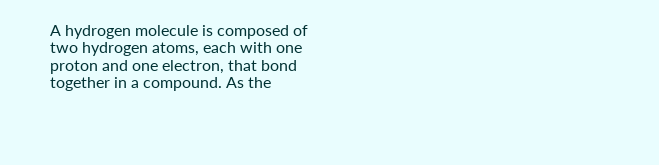A hydrogen molecule is composed of two hydrogen atoms, each with one proton and one electron, that bond together in a compound. As the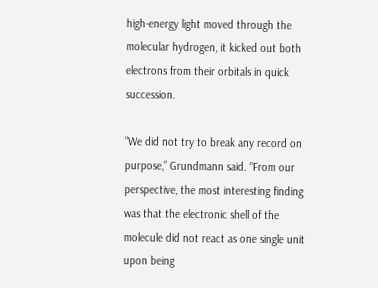high-energy light moved through the molecular hydrogen, it kicked out both electrons from their orbitals in quick succession.

“We did not try to break any record on purpose,” Grundmann said. “From our perspective, the most interesting finding was that the electronic shell of the molecule did not react as one single unit upon being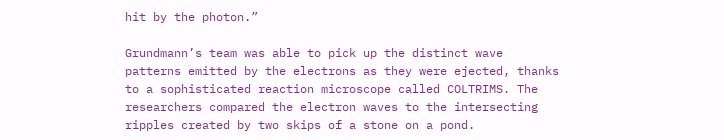hit by the photon.”

Grundmann’s team was able to pick up the distinct wave patterns emitted by the electrons as they were ejected, thanks to a sophisticated reaction microscope called COLTRIMS. The researchers compared the electron waves to the intersecting ripples created by two skips of a stone on a pond.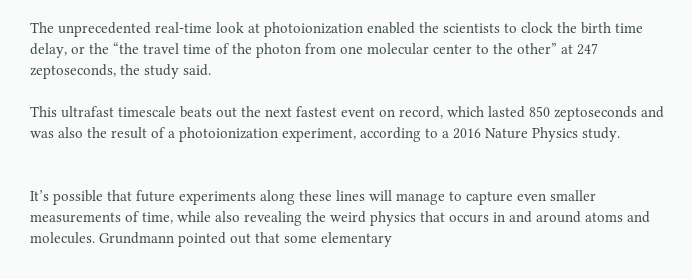The unprecedented real-time look at photoionization enabled the scientists to clock the birth time delay, or the “the travel time of the photon from one molecular center to the other” at 247 zeptoseconds, the study said.

This ultrafast timescale beats out the next fastest event on record, which lasted 850 zeptoseconds and was also the result of a photoionization experiment, according to a 2016 Nature Physics study.


It’s possible that future experiments along these lines will manage to capture even smaller measurements of time, while also revealing the weird physics that occurs in and around atoms and molecules. Grundmann pointed out that some elementary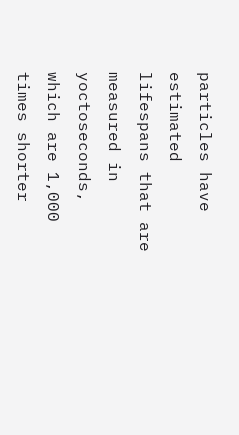particles have estimated lifespans that are measured in yoctoseconds, which are 1,000 times shorter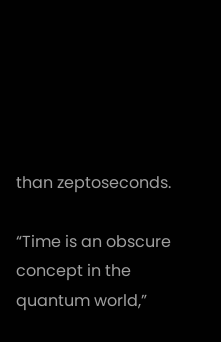than zeptoseconds.

“Time is an obscure concept in the quantum world,”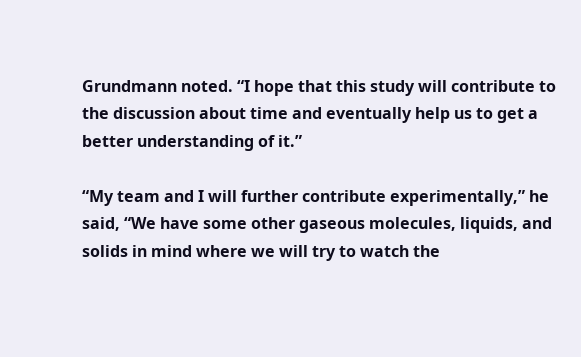Grundmann noted. “I hope that this study will contribute to the discussion about time and eventually help us to get a better understanding of it.”

“My team and I will further contribute experimentally,” he said, “We have some other gaseous molecules, liquids, and solids in mind where we will try to watch the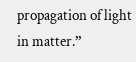propagation of light in matter.”